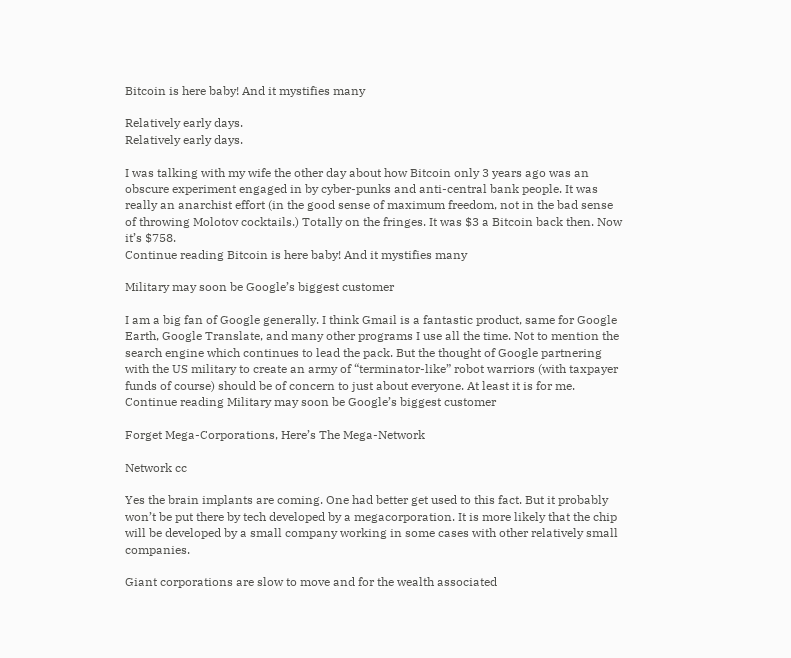Bitcoin is here baby! And it mystifies many

Relatively early days.
Relatively early days.

I was talking with my wife the other day about how Bitcoin only 3 years ago was an obscure experiment engaged in by cyber-punks and anti-central bank people. It was really an anarchist effort (in the good sense of maximum freedom, not in the bad sense of throwing Molotov cocktails.) Totally on the fringes. It was $3 a Bitcoin back then. Now it’s $758.
Continue reading Bitcoin is here baby! And it mystifies many

Military may soon be Google’s biggest customer

I am a big fan of Google generally. I think Gmail is a fantastic product, same for Google Earth, Google Translate, and many other programs I use all the time. Not to mention the search engine which continues to lead the pack. But the thought of Google partnering with the US military to create an army of “terminator-like” robot warriors (with taxpayer funds of course) should be of concern to just about everyone. At least it is for me.
Continue reading Military may soon be Google’s biggest customer

Forget Mega-Corporations, Here’s The Mega-Network

Network cc

Yes the brain implants are coming. One had better get used to this fact. But it probably won’t be put there by tech developed by a megacorporation. It is more likely that the chip will be developed by a small company working in some cases with other relatively small companies.

Giant corporations are slow to move and for the wealth associated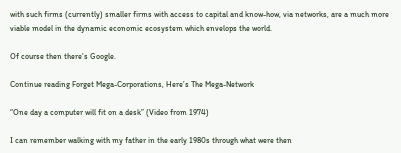with such firms (currently) smaller firms with access to capital and know-how, via networks, are a much more viable model in the dynamic economic ecosystem which envelops the world.

Of course then there’s Google.

Continue reading Forget Mega-Corporations, Here’s The Mega-Network

“One day a computer will fit on a desk” (Video from 1974)

I can remember walking with my father in the early 1980s through what were then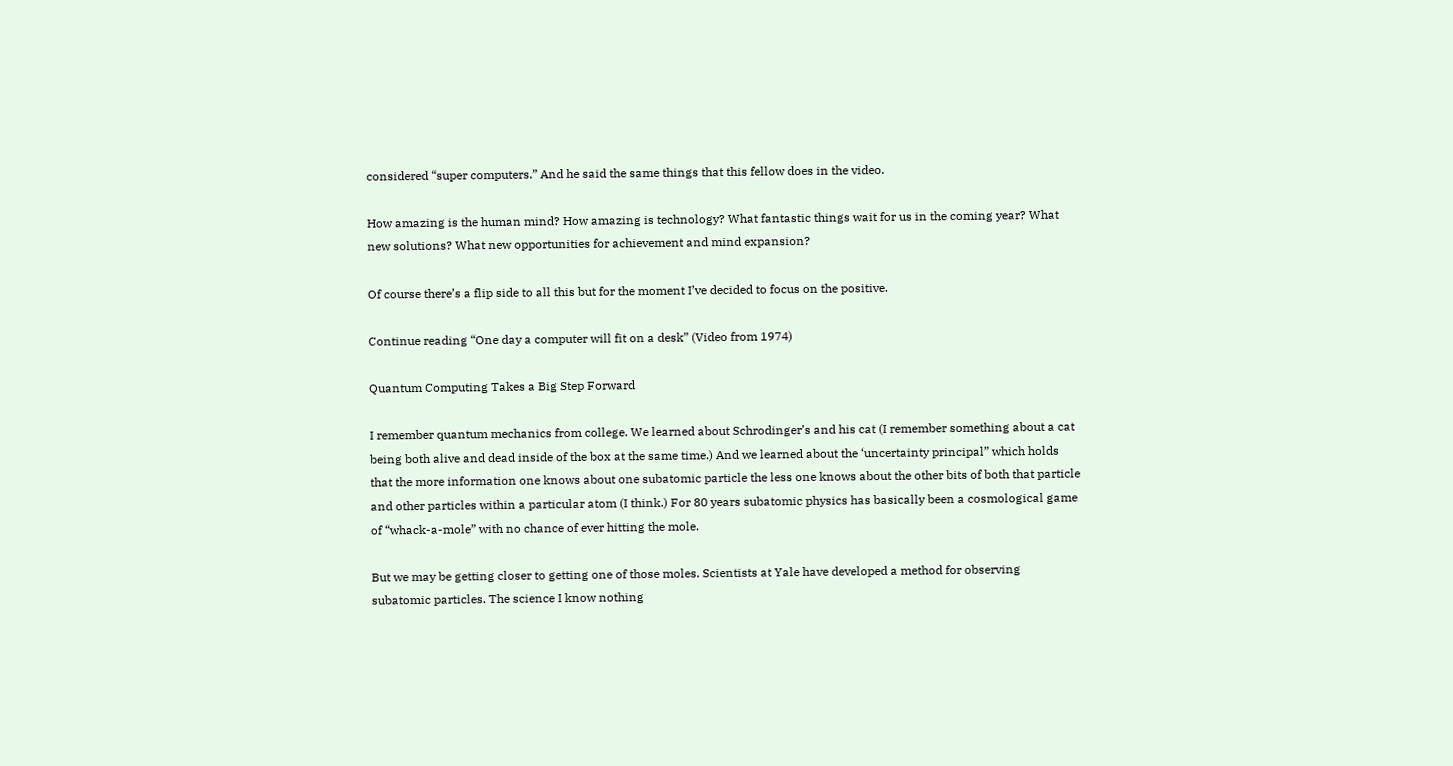considered “super computers.” And he said the same things that this fellow does in the video.

How amazing is the human mind? How amazing is technology? What fantastic things wait for us in the coming year? What new solutions? What new opportunities for achievement and mind expansion?

Of course there’s a flip side to all this but for the moment I’ve decided to focus on the positive.

Continue reading “One day a computer will fit on a desk” (Video from 1974)

Quantum Computing Takes a Big Step Forward

I remember quantum mechanics from college. We learned about Schrodinger’s and his cat (I remember something about a cat being both alive and dead inside of the box at the same time.) And we learned about the ‘uncertainty principal” which holds that the more information one knows about one subatomic particle the less one knows about the other bits of both that particle and other particles within a particular atom (I think.) For 80 years subatomic physics has basically been a cosmological game of “whack-a-mole” with no chance of ever hitting the mole.

But we may be getting closer to getting one of those moles. Scientists at Yale have developed a method for observing subatomic particles. The science I know nothing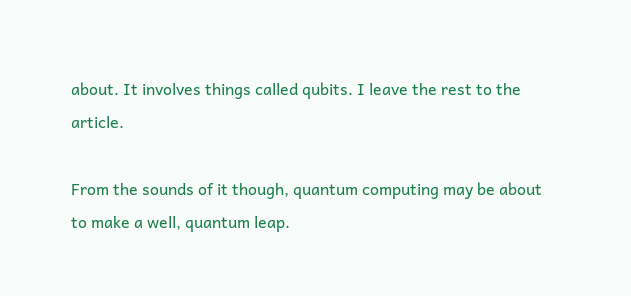about. It involves things called qubits. I leave the rest to the article.

From the sounds of it though, quantum computing may be about to make a well, quantum leap.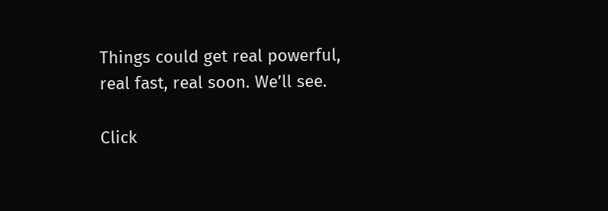Things could get real powerful, real fast, real soon. We’ll see.

Click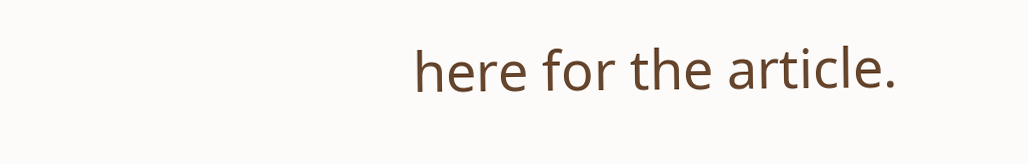here for the article.